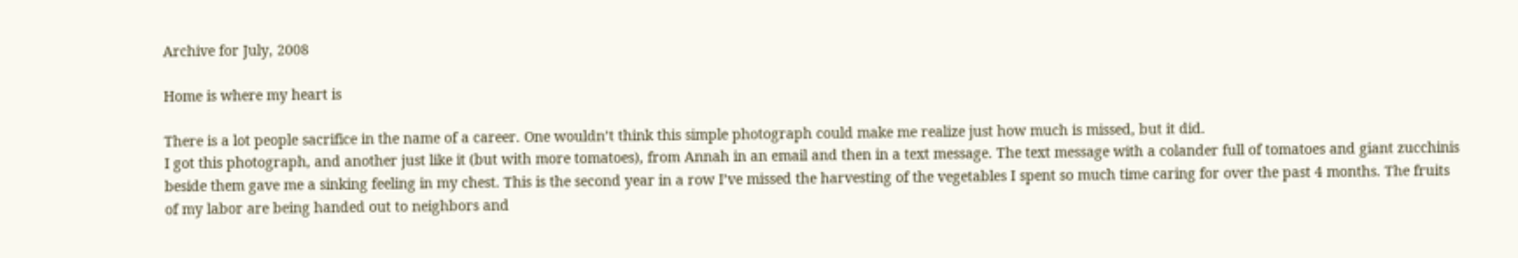Archive for July, 2008

Home is where my heart is

There is a lot people sacrifice in the name of a career. One wouldn’t think this simple photograph could make me realize just how much is missed, but it did.
I got this photograph, and another just like it (but with more tomatoes), from Annah in an email and then in a text message. The text message with a colander full of tomatoes and giant zucchinis beside them gave me a sinking feeling in my chest. This is the second year in a row I’ve missed the harvesting of the vegetables I spent so much time caring for over the past 4 months. The fruits of my labor are being handed out to neighbors and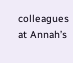colleagues at Annah’s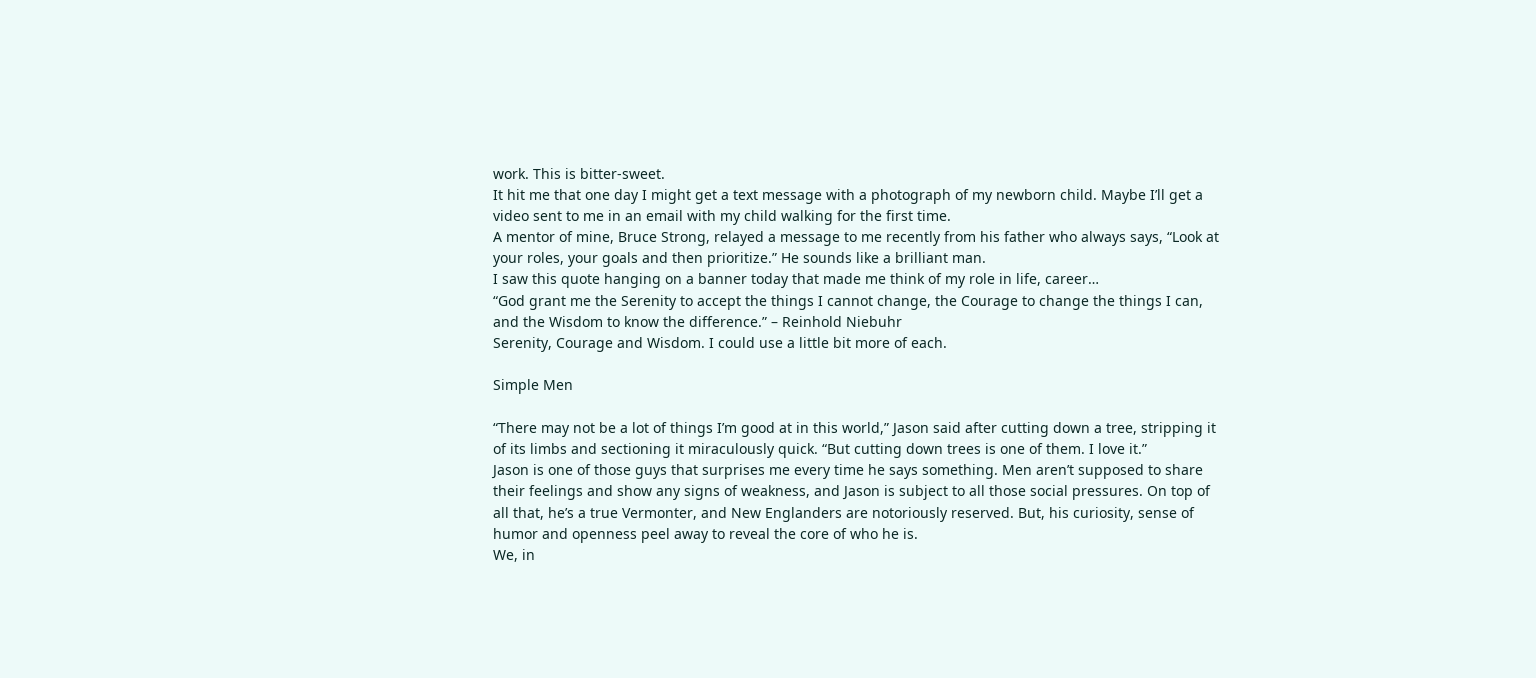work. This is bitter-sweet.
It hit me that one day I might get a text message with a photograph of my newborn child. Maybe I’ll get a video sent to me in an email with my child walking for the first time.
A mentor of mine, Bruce Strong, relayed a message to me recently from his father who always says, “Look at your roles, your goals and then prioritize.” He sounds like a brilliant man.
I saw this quote hanging on a banner today that made me think of my role in life, career…
“God grant me the Serenity to accept the things I cannot change, the Courage to change the things I can, and the Wisdom to know the difference.” – Reinhold Niebuhr
Serenity, Courage and Wisdom. I could use a little bit more of each.

Simple Men

“There may not be a lot of things I’m good at in this world,” Jason said after cutting down a tree, stripping it of its limbs and sectioning it miraculously quick. “But cutting down trees is one of them. I love it.”
Jason is one of those guys that surprises me every time he says something. Men aren’t supposed to share their feelings and show any signs of weakness, and Jason is subject to all those social pressures. On top of all that, he’s a true Vermonter, and New Englanders are notoriously reserved. But, his curiosity, sense of humor and openness peel away to reveal the core of who he is.
We, in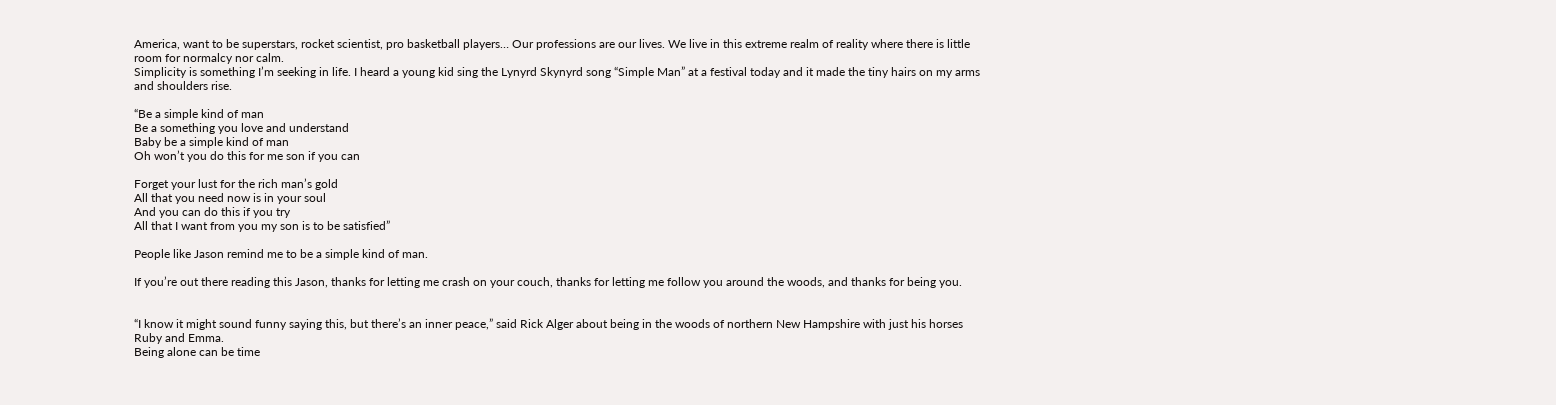America, want to be superstars, rocket scientist, pro basketball players… Our professions are our lives. We live in this extreme realm of reality where there is little room for normalcy nor calm.
Simplicity is something I’m seeking in life. I heard a young kid sing the Lynyrd Skynyrd song “Simple Man” at a festival today and it made the tiny hairs on my arms and shoulders rise.

“Be a simple kind of man
Be a something you love and understand
Baby be a simple kind of man
Oh won’t you do this for me son if you can

Forget your lust for the rich man’s gold
All that you need now is in your soul
And you can do this if you try
All that I want from you my son is to be satisfied”

People like Jason remind me to be a simple kind of man.

If you’re out there reading this Jason, thanks for letting me crash on your couch, thanks for letting me follow you around the woods, and thanks for being you.


“I know it might sound funny saying this, but there’s an inner peace,” said Rick Alger about being in the woods of northern New Hampshire with just his horses Ruby and Emma.
Being alone can be time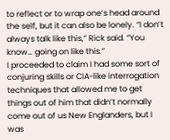to reflect or to wrap one’s head around the self, but it can also be lonely. “I don’t always talk like this,” Rick said. “You know… going on like this.”
I proceeded to claim I had some sort of conjuring skills or CIA-like interrogation techniques that allowed me to get things out of him that didn’t normally come out of us New Englanders, but I was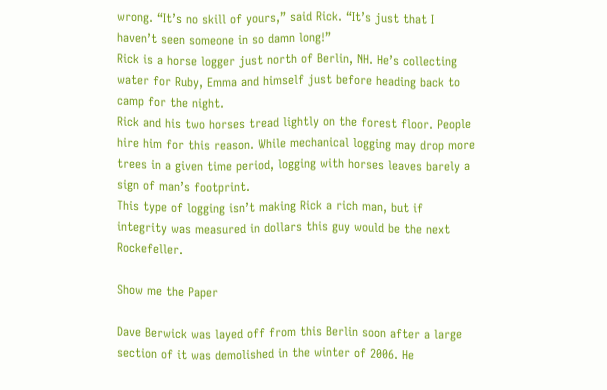wrong. “It’s no skill of yours,” said Rick. “It’s just that I haven’t seen someone in so damn long!”
Rick is a horse logger just north of Berlin, NH. He’s collecting water for Ruby, Emma and himself just before heading back to camp for the night.
Rick and his two horses tread lightly on the forest floor. People hire him for this reason. While mechanical logging may drop more trees in a given time period, logging with horses leaves barely a sign of man’s footprint.
This type of logging isn’t making Rick a rich man, but if integrity was measured in dollars this guy would be the next Rockefeller.

Show me the Paper

Dave Berwick was layed off from this Berlin soon after a large section of it was demolished in the winter of 2006. He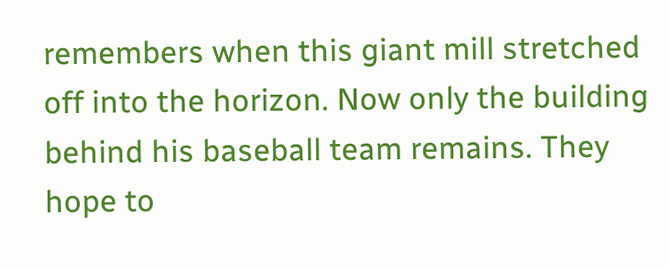remembers when this giant mill stretched off into the horizon. Now only the building behind his baseball team remains. They hope to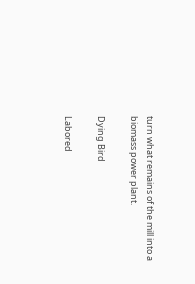turn what remains of the mill into a biomass power plant.

Dying Bird

Labored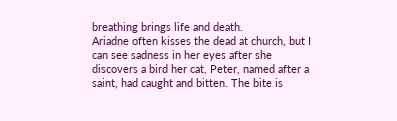breathing brings life and death.
Ariadne often kisses the dead at church, but I can see sadness in her eyes after she discovers a bird her cat, Peter, named after a saint, had caught and bitten. The bite is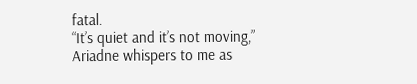fatal.
“It’s quiet and it’s not moving,” Ariadne whispers to me as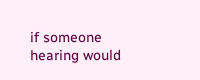if someone hearing would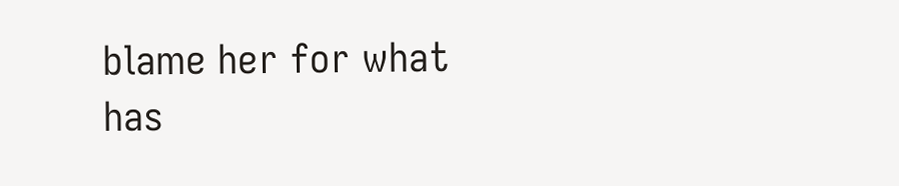blame her for what has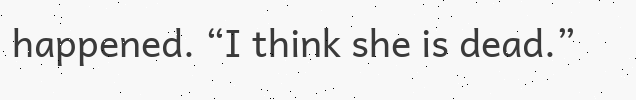happened. “I think she is dead.”